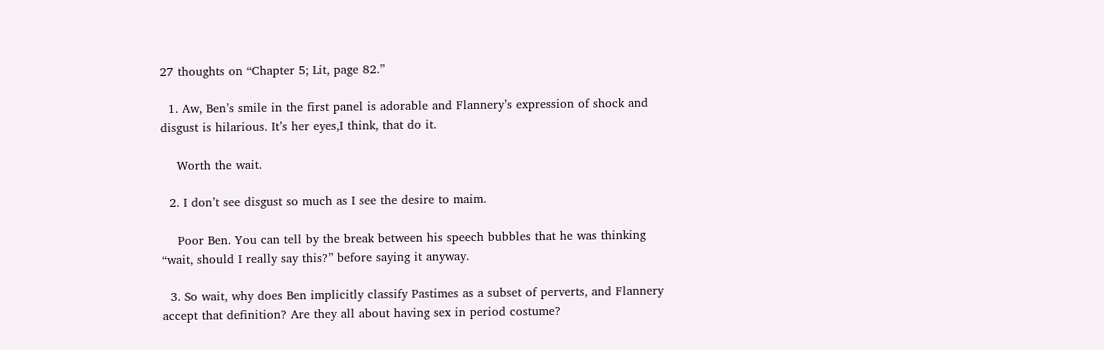27 thoughts on “Chapter 5; Lit, page 82.”

  1. Aw, Ben’s smile in the first panel is adorable and Flannery’s expression of shock and disgust is hilarious. It’s her eyes,I think, that do it.

    Worth the wait.

  2. I don’t see disgust so much as I see the desire to maim.

    Poor Ben. You can tell by the break between his speech bubbles that he was thinking “wait, should I really say this?” before saying it anyway.

  3. So wait, why does Ben implicitly classify Pastimes as a subset of perverts, and Flannery accept that definition? Are they all about having sex in period costume?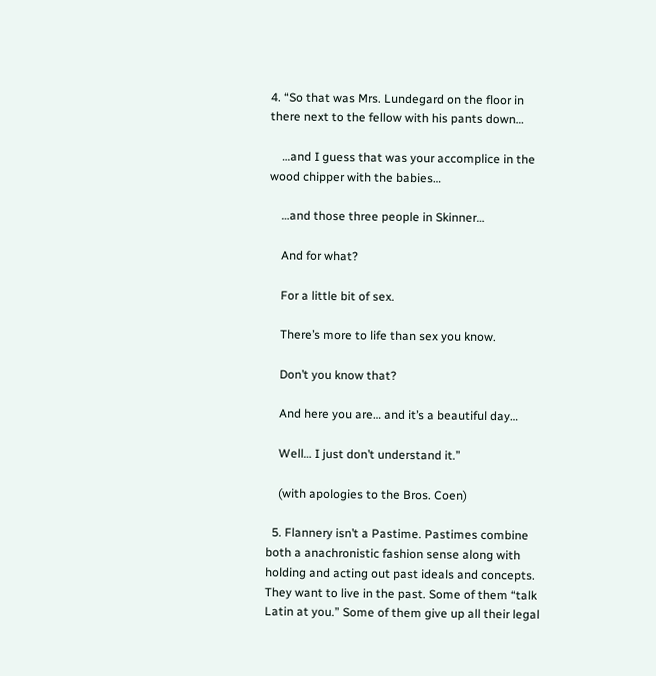4. “So that was Mrs. Lundegard on the floor in there next to the fellow with his pants down…

    …and I guess that was your accomplice in the wood chipper with the babies…

    …and those three people in Skinner…

    And for what?

    For a little bit of sex.

    There’s more to life than sex you know.

    Don’t you know that?

    And here you are… and it’s a beautiful day…

    Well… I just don’t understand it.”

    (with apologies to the Bros. Coen)

  5. Flannery isn’t a Pastime. Pastimes combine both a anachronistic fashion sense along with holding and acting out past ideals and concepts. They want to live in the past. Some of them “talk Latin at you.” Some of them give up all their legal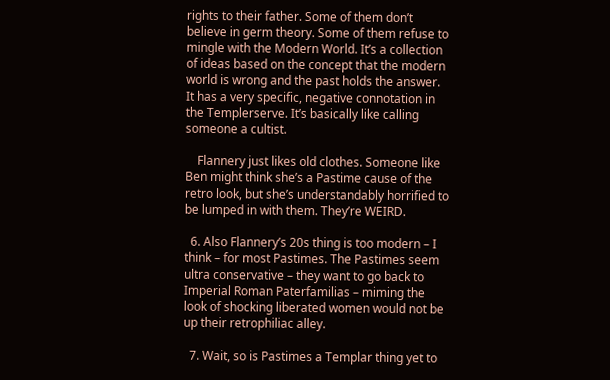rights to their father. Some of them don’t believe in germ theory. Some of them refuse to mingle with the Modern World. It’s a collection of ideas based on the concept that the modern world is wrong and the past holds the answer. It has a very specific, negative connotation in the Templerserve. It’s basically like calling someone a cultist.

    Flannery just likes old clothes. Someone like Ben might think she’s a Pastime cause of the retro look, but she’s understandably horrified to be lumped in with them. They’re WEIRD.

  6. Also Flannery’s 20s thing is too modern – I think – for most Pastimes. The Pastimes seem ultra conservative – they want to go back to Imperial Roman Paterfamilias – miming the look of shocking liberated women would not be up their retrophiliac alley.

  7. Wait, so is Pastimes a Templar thing yet to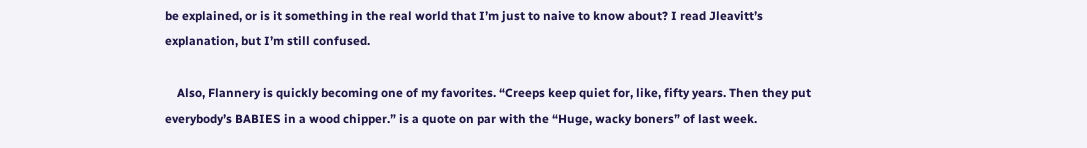be explained, or is it something in the real world that I’m just to naive to know about? I read Jleavitt’s explanation, but I’m still confused.

    Also, Flannery is quickly becoming one of my favorites. “Creeps keep quiet for, like, fifty years. Then they put everybody’s BABIES in a wood chipper.” is a quote on par with the “Huge, wacky boners” of last week.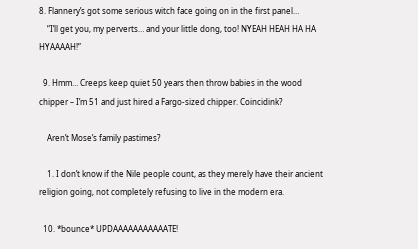8. Flannery’s got some serious witch face going on in the first panel…
    “I’ll get you, my perverts… and your little dong, too! NYEAH HEAH HA HA HYAAAAH!”

  9. Hmm… Creeps keep quiet 50 years then throw babies in the wood chipper – I’m 51 and just hired a Fargo-sized chipper. Coincidink?

    Aren’t Mose’s family pastimes?

    1. I don’t know if the Nile people count, as they merely have their ancient religion going, not completely refusing to live in the modern era.

  10. *bounce* UPDAAAAAAAAAAATE!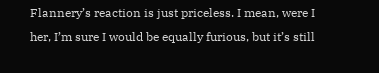Flannery’s reaction is just priceless. I mean, were I her, I’m sure I would be equally furious, but it’s still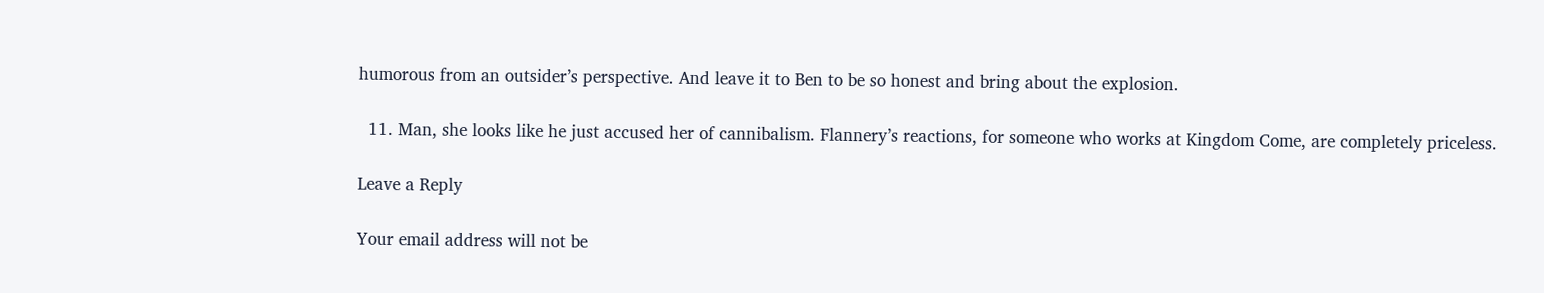humorous from an outsider’s perspective. And leave it to Ben to be so honest and bring about the explosion.

  11. Man, she looks like he just accused her of cannibalism. Flannery’s reactions, for someone who works at Kingdom Come, are completely priceless.

Leave a Reply

Your email address will not be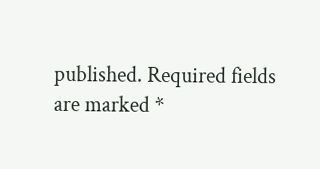published. Required fields are marked *